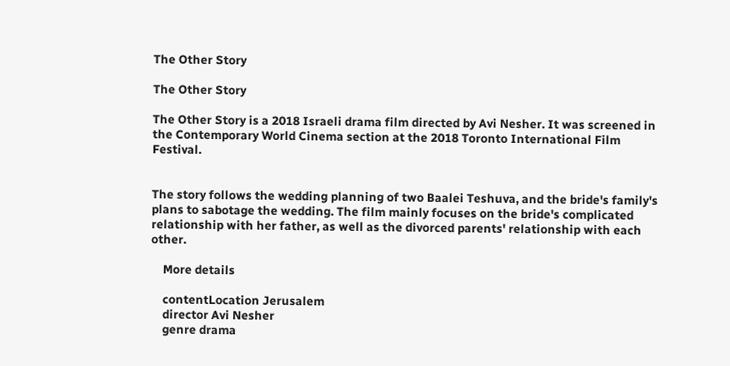The Other Story

The Other Story

The Other Story is a 2018 Israeli drama film directed by Avi Nesher. It was screened in the Contemporary World Cinema section at the 2018 Toronto International Film Festival.


The story follows the wedding planning of two Baalei Teshuva, and the bride's family's plans to sabotage the wedding. The film mainly focuses on the bride's complicated relationship with her father, as well as the divorced parents' relationship with each other.

    More details

    contentLocation Jerusalem
    director Avi Nesher
    genre drama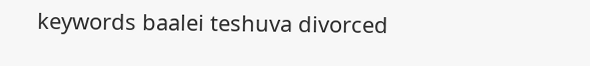keywords baalei teshuva divorced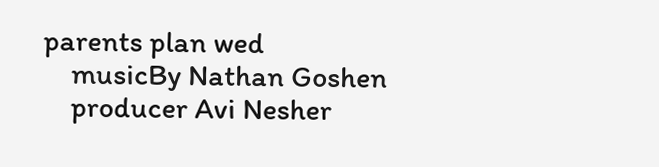parents plan wed
    musicBy Nathan Goshen
    producer Avi Nesher